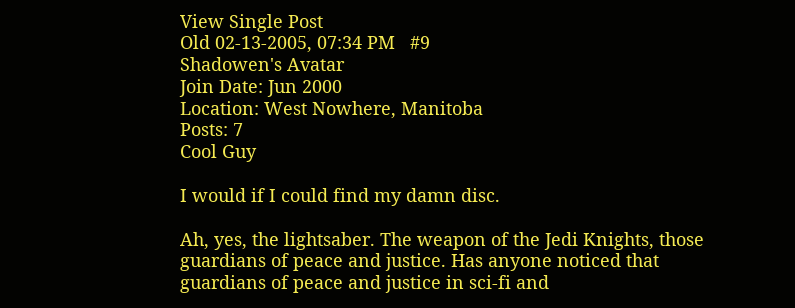View Single Post
Old 02-13-2005, 07:34 PM   #9
Shadowen's Avatar
Join Date: Jun 2000
Location: West Nowhere, Manitoba
Posts: 7
Cool Guy

I would if I could find my damn disc.

Ah, yes, the lightsaber. The weapon of the Jedi Knights, those guardians of peace and justice. Has anyone noticed that guardians of peace and justice in sci-fi and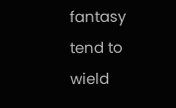fantasy tend to wield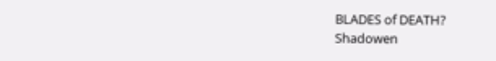BLADES of DEATH?
Shadowen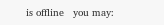is offline   you may: